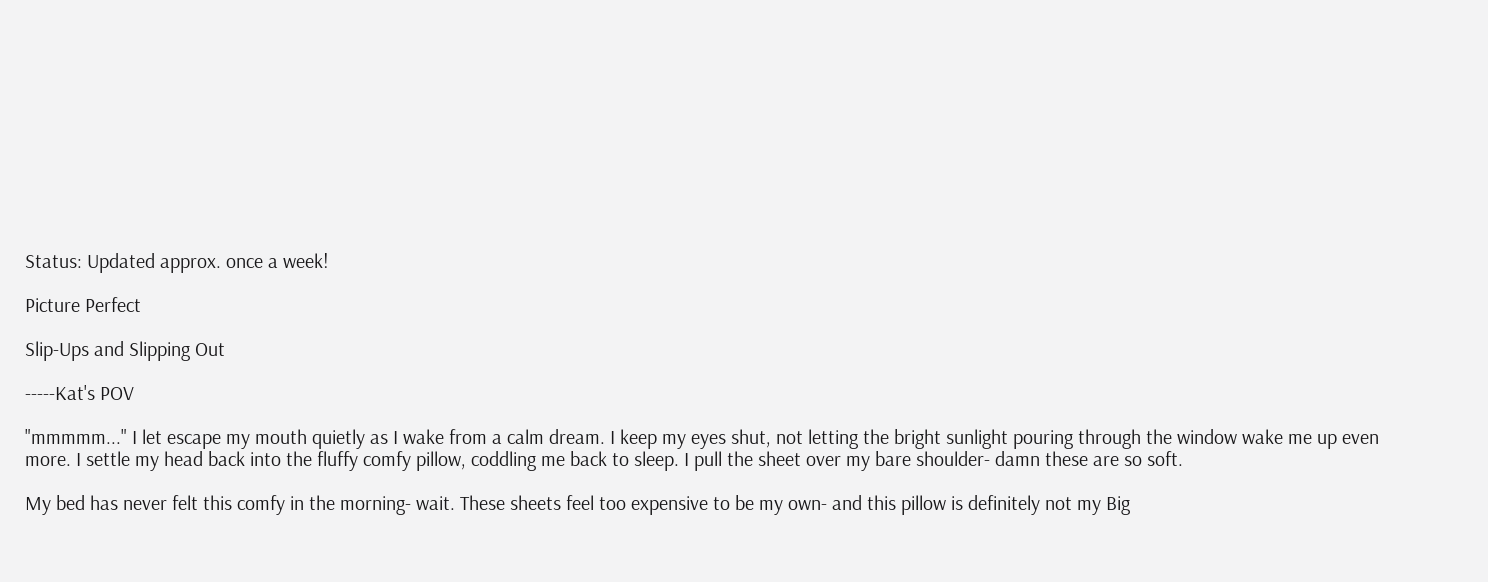Status: Updated approx. once a week!

Picture Perfect

Slip-Ups and Slipping Out

-----Kat's POV

"mmmmm..." I let escape my mouth quietly as I wake from a calm dream. I keep my eyes shut, not letting the bright sunlight pouring through the window wake me up even more. I settle my head back into the fluffy comfy pillow, coddling me back to sleep. I pull the sheet over my bare shoulder- damn these are so soft.

My bed has never felt this comfy in the morning- wait. These sheets feel too expensive to be my own- and this pillow is definitely not my Big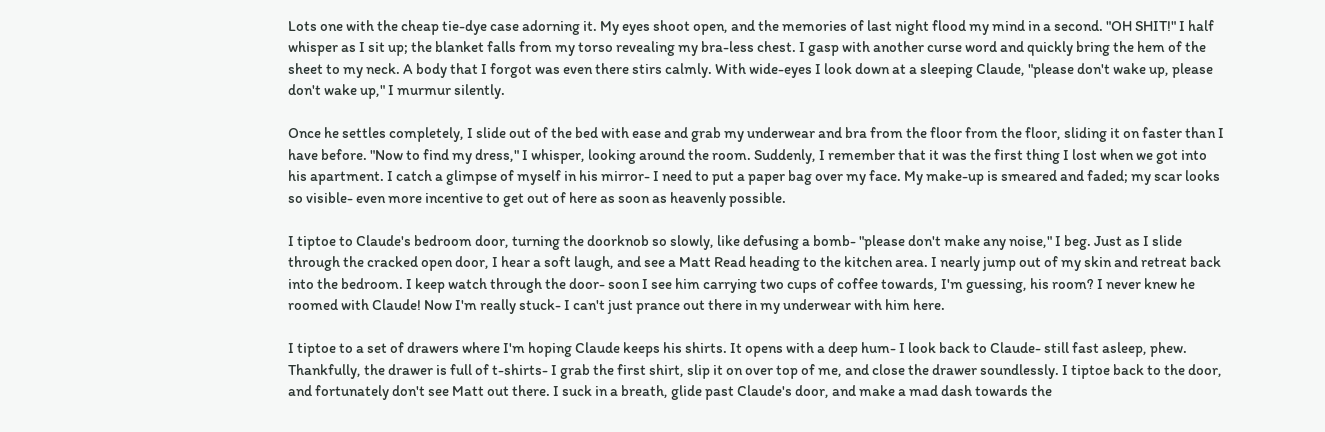Lots one with the cheap tie-dye case adorning it. My eyes shoot open, and the memories of last night flood my mind in a second. "OH SHIT!" I half whisper as I sit up; the blanket falls from my torso revealing my bra-less chest. I gasp with another curse word and quickly bring the hem of the sheet to my neck. A body that I forgot was even there stirs calmly. With wide-eyes I look down at a sleeping Claude, "please don't wake up, please don't wake up," I murmur silently.

Once he settles completely, I slide out of the bed with ease and grab my underwear and bra from the floor from the floor, sliding it on faster than I have before. "Now to find my dress," I whisper, looking around the room. Suddenly, I remember that it was the first thing I lost when we got into his apartment. I catch a glimpse of myself in his mirror- I need to put a paper bag over my face. My make-up is smeared and faded; my scar looks so visible- even more incentive to get out of here as soon as heavenly possible.

I tiptoe to Claude's bedroom door, turning the doorknob so slowly, like defusing a bomb- "please don't make any noise," I beg. Just as I slide through the cracked open door, I hear a soft laugh, and see a Matt Read heading to the kitchen area. I nearly jump out of my skin and retreat back into the bedroom. I keep watch through the door- soon I see him carrying two cups of coffee towards, I'm guessing, his room? I never knew he roomed with Claude! Now I'm really stuck- I can't just prance out there in my underwear with him here.

I tiptoe to a set of drawers where I'm hoping Claude keeps his shirts. It opens with a deep hum- I look back to Claude- still fast asleep, phew. Thankfully, the drawer is full of t-shirts- I grab the first shirt, slip it on over top of me, and close the drawer soundlessly. I tiptoe back to the door, and fortunately don't see Matt out there. I suck in a breath, glide past Claude's door, and make a mad dash towards the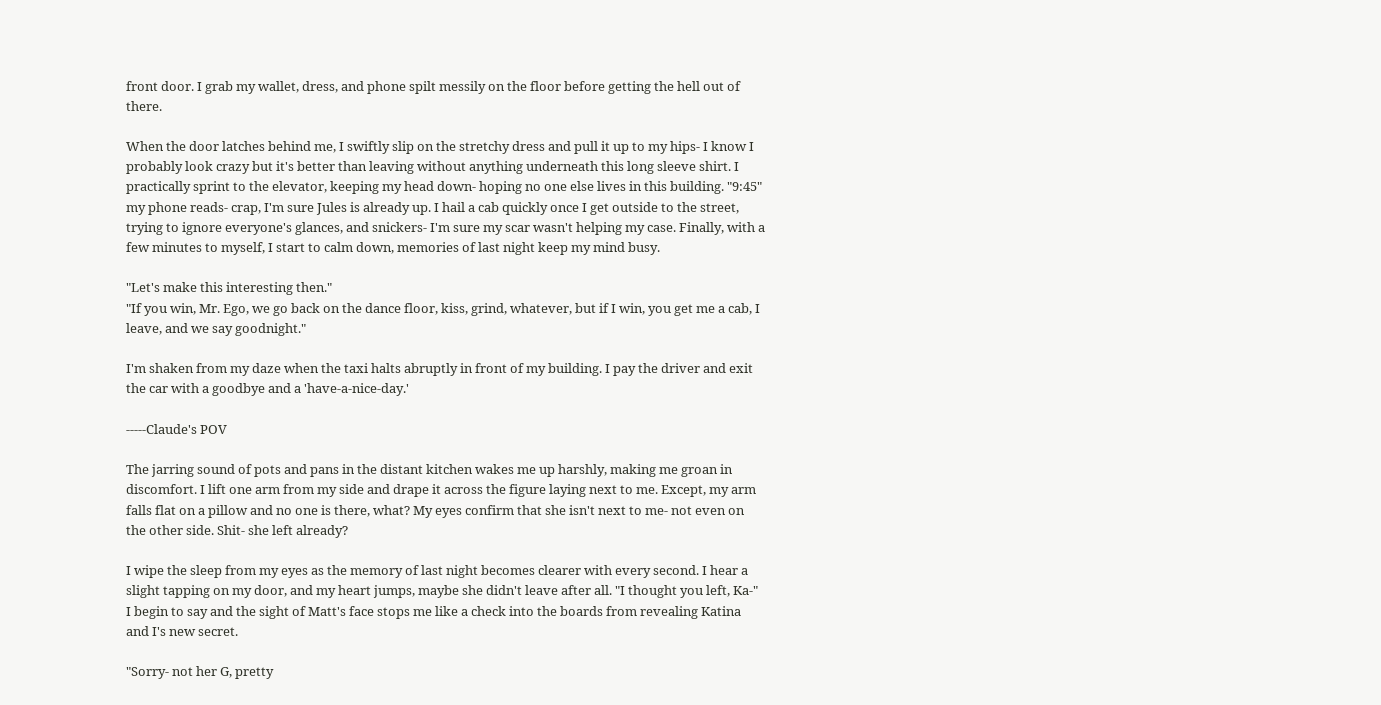front door. I grab my wallet, dress, and phone spilt messily on the floor before getting the hell out of there.

When the door latches behind me, I swiftly slip on the stretchy dress and pull it up to my hips- I know I probably look crazy but it's better than leaving without anything underneath this long sleeve shirt. I practically sprint to the elevator, keeping my head down- hoping no one else lives in this building. "9:45" my phone reads- crap, I'm sure Jules is already up. I hail a cab quickly once I get outside to the street, trying to ignore everyone's glances, and snickers- I'm sure my scar wasn't helping my case. Finally, with a few minutes to myself, I start to calm down, memories of last night keep my mind busy.

"Let's make this interesting then."
"If you win, Mr. Ego, we go back on the dance floor, kiss, grind, whatever, but if I win, you get me a cab, I leave, and we say goodnight."

I'm shaken from my daze when the taxi halts abruptly in front of my building. I pay the driver and exit the car with a goodbye and a 'have-a-nice-day.'

-----Claude's POV

The jarring sound of pots and pans in the distant kitchen wakes me up harshly, making me groan in discomfort. I lift one arm from my side and drape it across the figure laying next to me. Except, my arm falls flat on a pillow and no one is there, what? My eyes confirm that she isn't next to me- not even on the other side. Shit- she left already?

I wipe the sleep from my eyes as the memory of last night becomes clearer with every second. I hear a slight tapping on my door, and my heart jumps, maybe she didn't leave after all. "I thought you left, Ka-" I begin to say and the sight of Matt's face stops me like a check into the boards from revealing Katina and I's new secret.

"Sorry- not her G, pretty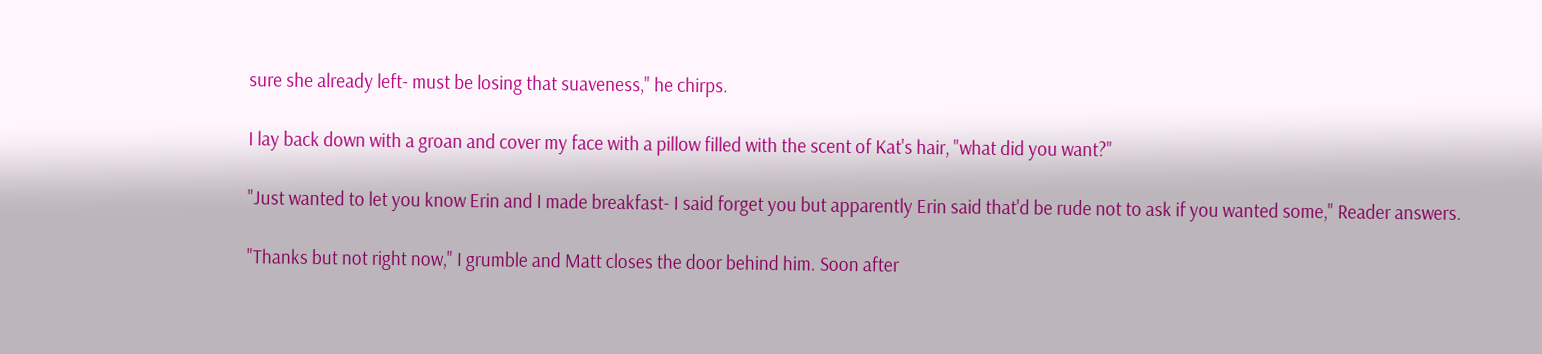sure she already left- must be losing that suaveness," he chirps.

I lay back down with a groan and cover my face with a pillow filled with the scent of Kat's hair, "what did you want?"

"Just wanted to let you know Erin and I made breakfast- I said forget you but apparently Erin said that'd be rude not to ask if you wanted some," Reader answers.

"Thanks but not right now," I grumble and Matt closes the door behind him. Soon after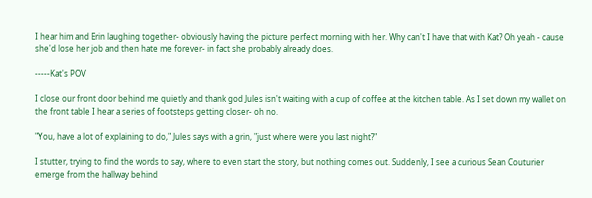I hear him and Erin laughing together- obviously having the picture perfect morning with her. Why can't I have that with Kat? Oh yeah - cause she'd lose her job and then hate me forever- in fact she probably already does.

-----Kat's POV

I close our front door behind me quietly and thank god Jules isn't waiting with a cup of coffee at the kitchen table. As I set down my wallet on the front table I hear a series of footsteps getting closer- oh no.

"You, have a lot of explaining to do," Jules says with a grin, "just where were you last night?"

I stutter, trying to find the words to say, where to even start the story, but nothing comes out. Suddenly, I see a curious Sean Couturier emerge from the hallway behind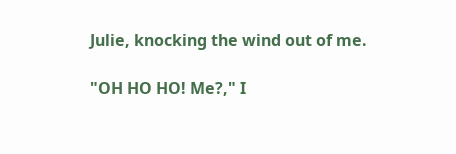Julie, knocking the wind out of me.

"OH HO HO! Me?," I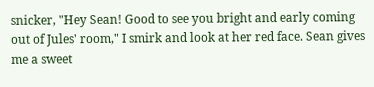snicker, "Hey Sean! Good to see you bright and early coming out of Jules' room," I smirk and look at her red face. Sean gives me a sweet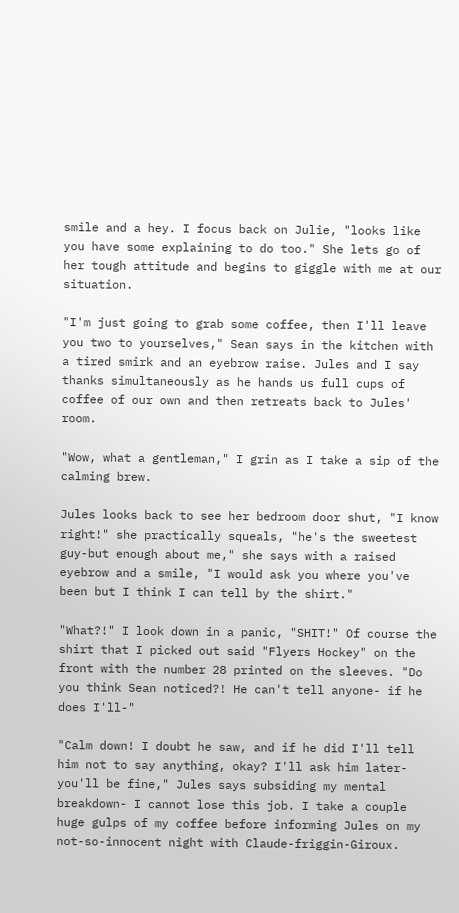smile and a hey. I focus back on Julie, "looks like you have some explaining to do too." She lets go of her tough attitude and begins to giggle with me at our situation.

"I'm just going to grab some coffee, then I'll leave you two to yourselves," Sean says in the kitchen with a tired smirk and an eyebrow raise. Jules and I say thanks simultaneously as he hands us full cups of coffee of our own and then retreats back to Jules' room.

"Wow, what a gentleman," I grin as I take a sip of the calming brew.

Jules looks back to see her bedroom door shut, "I know right!" she practically squeals, "he's the sweetest guy-but enough about me," she says with a raised eyebrow and a smile, "I would ask you where you've been but I think I can tell by the shirt."

"What?!" I look down in a panic, "SHIT!" Of course the shirt that I picked out said "Flyers Hockey" on the front with the number 28 printed on the sleeves. "Do you think Sean noticed?! He can't tell anyone- if he does I'll-"

"Calm down! I doubt he saw, and if he did I'll tell him not to say anything, okay? I'll ask him later- you'll be fine," Jules says subsiding my mental breakdown- I cannot lose this job. I take a couple huge gulps of my coffee before informing Jules on my not-so-innocent night with Claude-friggin-Giroux.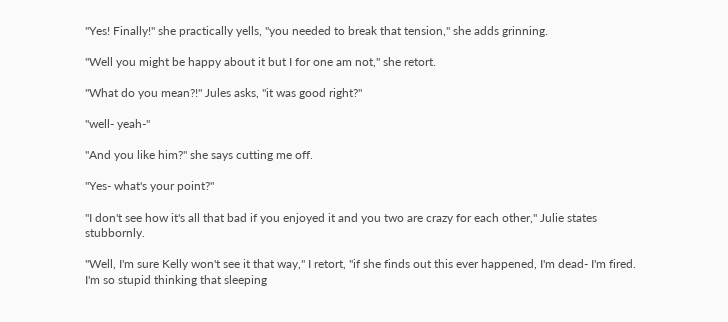"Yes! Finally!" she practically yells, "you needed to break that tension," she adds grinning.

"Well you might be happy about it but I for one am not," she retort.

"What do you mean?!" Jules asks, "it was good right?"

"well- yeah-"

"And you like him?" she says cutting me off.

"Yes- what's your point?"

"I don't see how it's all that bad if you enjoyed it and you two are crazy for each other," Julie states stubbornly.

"Well, I'm sure Kelly won't see it that way," I retort, "if she finds out this ever happened, I'm dead- I'm fired. I'm so stupid thinking that sleeping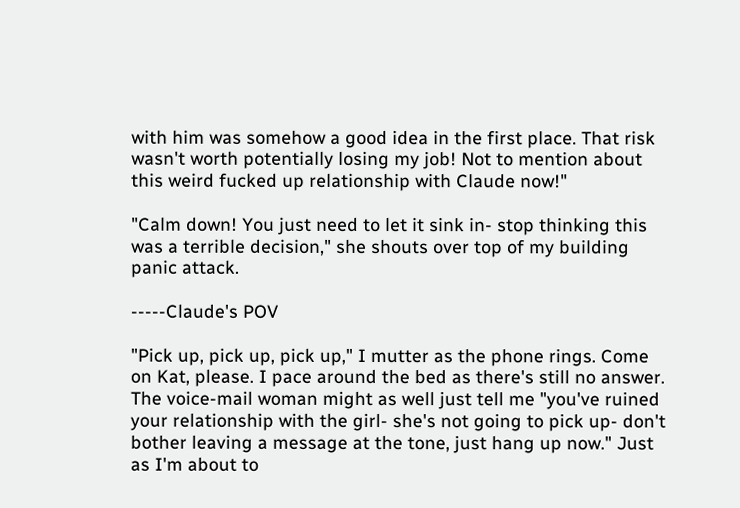with him was somehow a good idea in the first place. That risk wasn't worth potentially losing my job! Not to mention about this weird fucked up relationship with Claude now!"

"Calm down! You just need to let it sink in- stop thinking this was a terrible decision," she shouts over top of my building panic attack.

-----Claude's POV

"Pick up, pick up, pick up," I mutter as the phone rings. Come on Kat, please. I pace around the bed as there's still no answer. The voice-mail woman might as well just tell me "you've ruined your relationship with the girl- she's not going to pick up- don't bother leaving a message at the tone, just hang up now." Just as I'm about to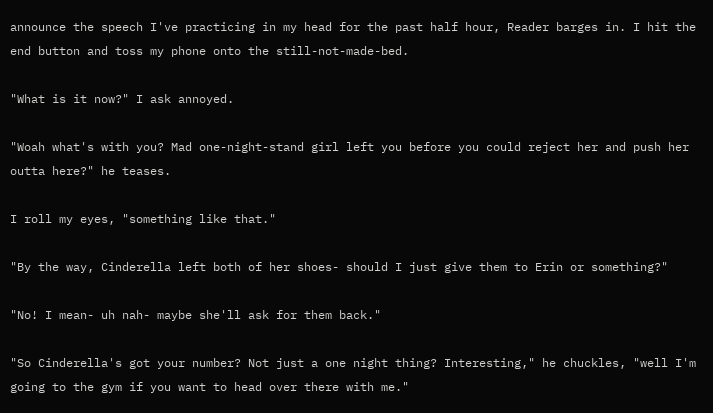announce the speech I've practicing in my head for the past half hour, Reader barges in. I hit the end button and toss my phone onto the still-not-made-bed.

"What is it now?" I ask annoyed.

"Woah what's with you? Mad one-night-stand girl left you before you could reject her and push her outta here?" he teases.

I roll my eyes, "something like that."

"By the way, Cinderella left both of her shoes- should I just give them to Erin or something?"

"No! I mean- uh nah- maybe she'll ask for them back."

"So Cinderella's got your number? Not just a one night thing? Interesting," he chuckles, "well I'm going to the gym if you want to head over there with me."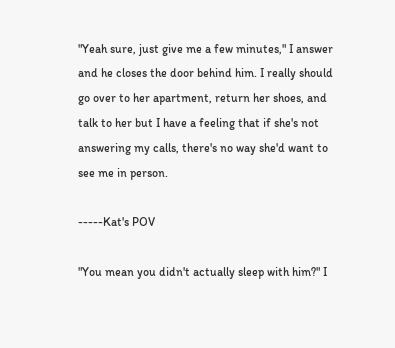"Yeah sure, just give me a few minutes," I answer and he closes the door behind him. I really should go over to her apartment, return her shoes, and talk to her but I have a feeling that if she's not answering my calls, there's no way she'd want to see me in person.

-----Kat's POV

"You mean you didn't actually sleep with him?" I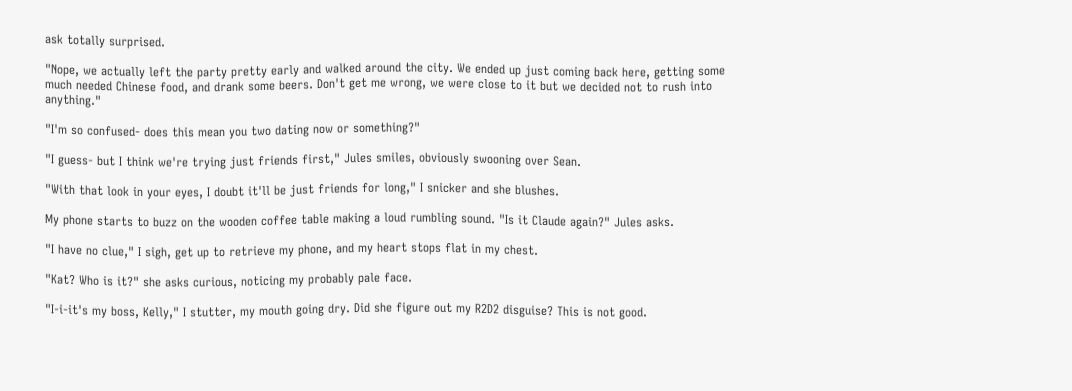ask totally surprised.

"Nope, we actually left the party pretty early and walked around the city. We ended up just coming back here, getting some much needed Chinese food, and drank some beers. Don't get me wrong, we were close to it but we decided not to rush into anything."

"I'm so confused- does this mean you two dating now or something?"

"I guess- but I think we're trying just friends first," Jules smiles, obviously swooning over Sean.

"With that look in your eyes, I doubt it'll be just friends for long," I snicker and she blushes.

My phone starts to buzz on the wooden coffee table making a loud rumbling sound. "Is it Claude again?" Jules asks.

"I have no clue," I sigh, get up to retrieve my phone, and my heart stops flat in my chest.

"Kat? Who is it?" she asks curious, noticing my probably pale face.

"I-i-it's my boss, Kelly," I stutter, my mouth going dry. Did she figure out my R2D2 disguise? This is not good.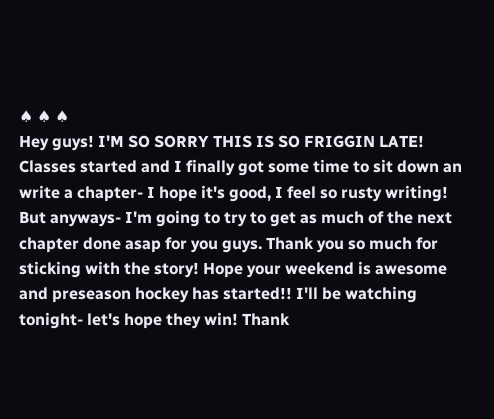♠ ♠ ♠
Hey guys! I'M SO SORRY THIS IS SO FRIGGIN LATE! Classes started and I finally got some time to sit down an write a chapter- I hope it's good, I feel so rusty writing! But anyways- I'm going to try to get as much of the next chapter done asap for you guys. Thank you so much for sticking with the story! Hope your weekend is awesome and preseason hockey has started!! I'll be watching tonight- let's hope they win! Thank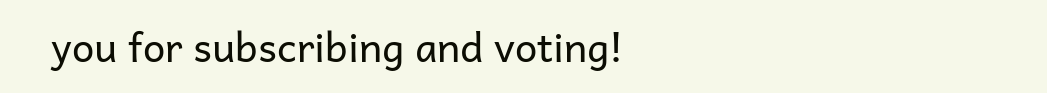you for subscribing and voting!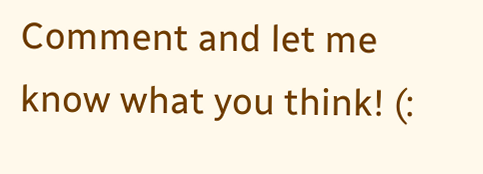Comment and let me know what you think! (: